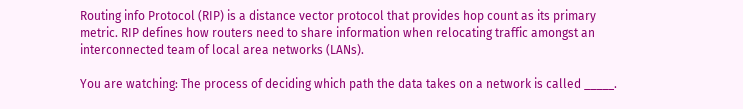Routing info Protocol (RIP) is a distance vector protocol that provides hop count as its primary metric. RIP defines how routers need to share information when relocating traffic amongst an interconnected team of local area networks (LANs).

You are watching: The process of deciding which path the data takes on a network is called _____.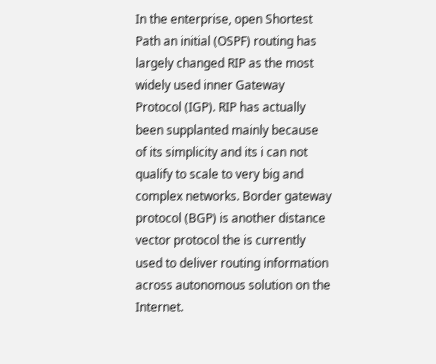In the enterprise, open Shortest Path an initial (OSPF) routing has largely changed RIP as the most widely used inner Gateway Protocol (IGP). RIP has actually been supplanted mainly because of its simplicity and its i can not qualify to scale to very big and complex networks. Border gateway protocol (BGP) is another distance vector protocol the is currently used to deliver routing information across autonomous solution on the Internet.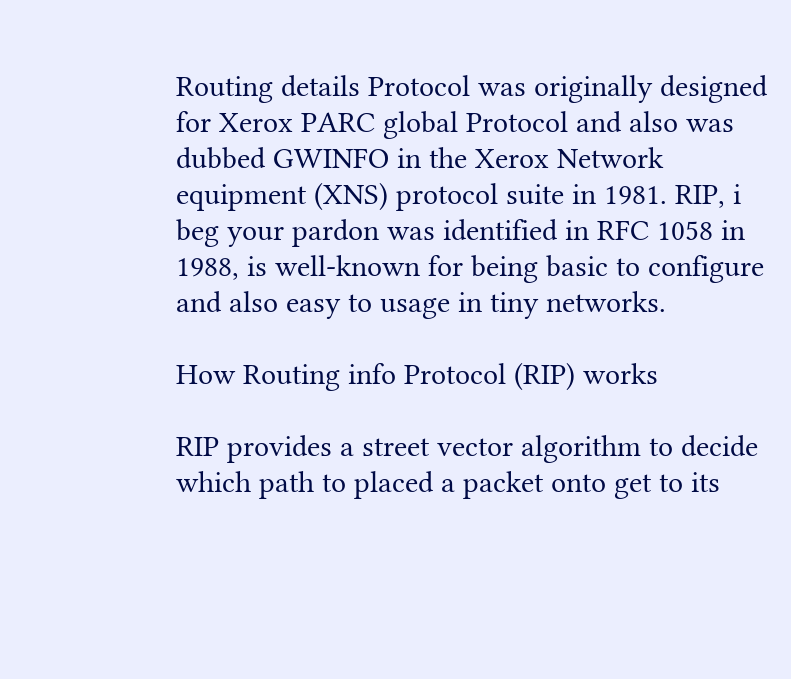Routing details Protocol was originally designed for Xerox PARC global Protocol and also was dubbed GWINFO in the Xerox Network equipment (XNS) protocol suite in 1981. RIP, i beg your pardon was identified in RFC 1058 in 1988, is well-known for being basic to configure and also easy to usage in tiny networks.

How Routing info Protocol (RIP) works

RIP provides a street vector algorithm to decide which path to placed a packet onto get to its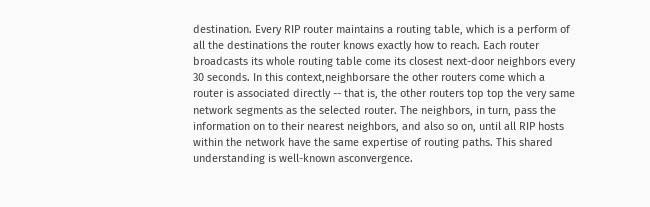destination. Every RIP router maintains a routing table, which is a perform of all the destinations the router knows exactly how to reach. Each router broadcasts its whole routing table come its closest next-door neighbors every 30 seconds. In this context,neighborsare the other routers come which a router is associated directly -- that is, the other routers top top the very same network segments as the selected router. The neighbors, in turn, pass the information on to their nearest neighbors, and also so on, until all RIP hosts within the network have the same expertise of routing paths. This shared understanding is well-known asconvergence.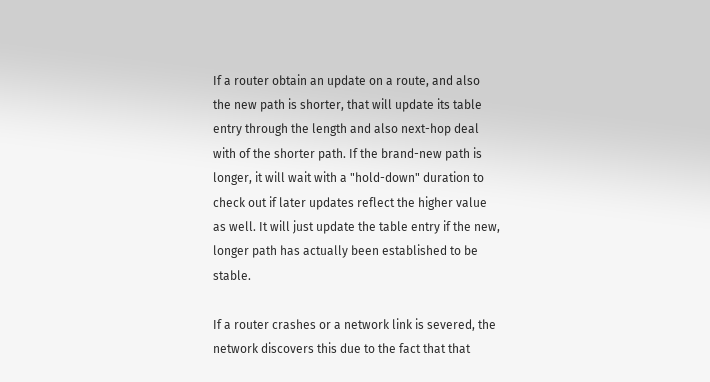If a router obtain an update on a route, and also the new path is shorter, that will update its table entry through the length and also next-hop deal with of the shorter path. If the brand-new path is longer, it will wait with a "hold-down" duration to check out if later updates reflect the higher value as well. It will just update the table entry if the new, longer path has actually been established to be stable.

If a router crashes or a network link is severed, the network discovers this due to the fact that that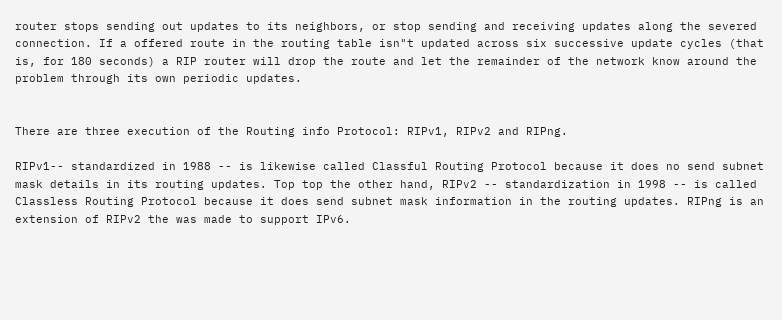router stops sending out updates to its neighbors, or stop sending and receiving updates along the severed connection. If a offered route in the routing table isn"t updated across six successive update cycles (that is, for 180 seconds) a RIP router will drop the route and let the remainder of the network know around the problem through its own periodic updates.


There are three execution of the Routing info Protocol: RIPv1, RIPv2 and RIPng.

RIPv1-- standardized in 1988 -- is likewise called Classful Routing Protocol because it does no send subnet mask details in its routing updates. Top top the other hand, RIPv2 -- standardization in 1998 -- is called Classless Routing Protocol because it does send subnet mask information in the routing updates. RIPng is an extension of RIPv2 the was made to support IPv6.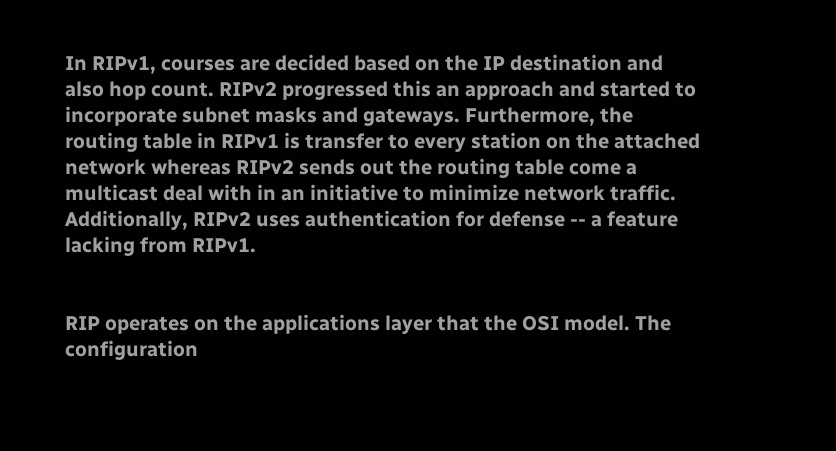In RIPv1, courses are decided based on the IP destination and also hop count. RIPv2 progressed this an approach and started to incorporate subnet masks and gateways. Furthermore, the routing table in RIPv1 is transfer to every station on the attached network whereas RIPv2 sends out the routing table come a multicast deal with in an initiative to minimize network traffic. Additionally, RIPv2 uses authentication for defense -- a feature lacking from RIPv1.


RIP operates on the applications layer that the OSI model. The configuration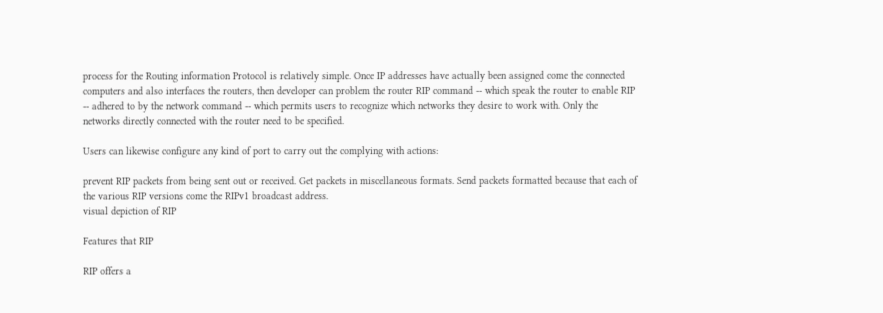process for the Routing information Protocol is relatively simple. Once IP addresses have actually been assigned come the connected computers and also interfaces the routers, then developer can problem the router RIP command -- which speak the router to enable RIP -- adhered to by the network command -- which permits users to recognize which networks they desire to work with. Only the networks directly connected with the router need to be specified.

Users can likewise configure any kind of port to carry out the complying with actions:

prevent RIP packets from being sent out or received. Get packets in miscellaneous formats. Send packets formatted because that each of the various RIP versions come the RIPv1 broadcast address.
visual depiction of RIP

Features that RIP

RIP offers a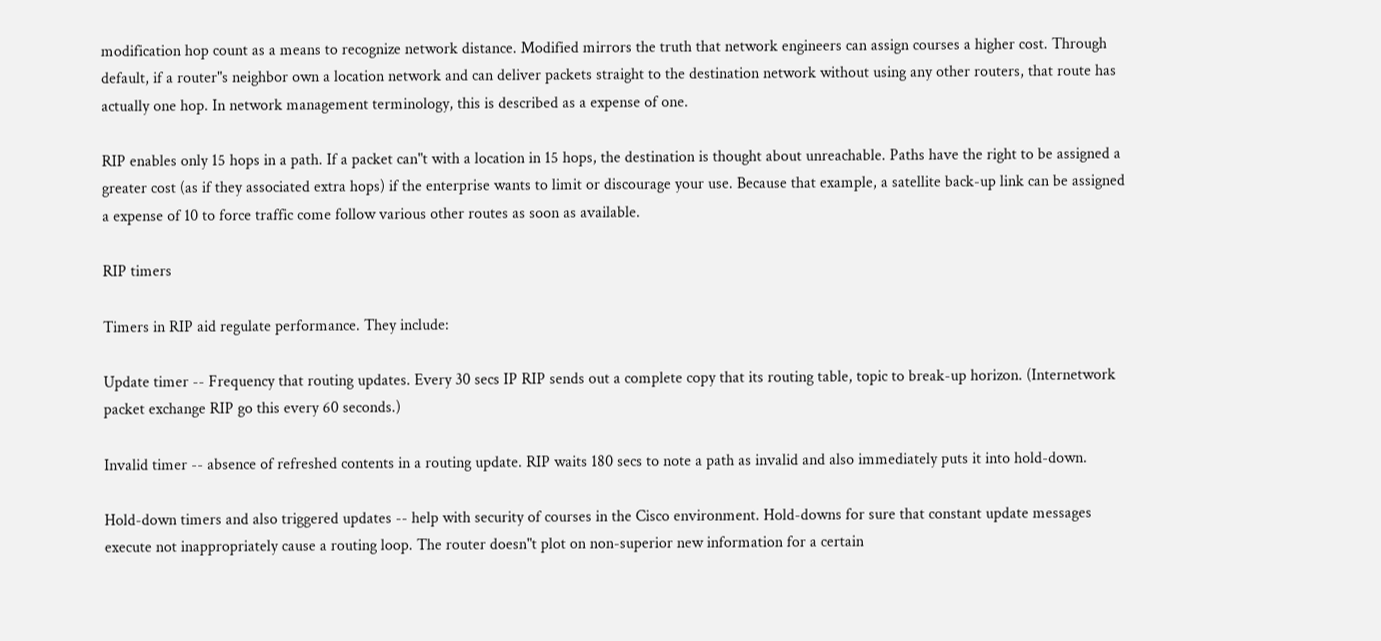modification hop count as a means to recognize network distance. Modified mirrors the truth that network engineers can assign courses a higher cost. Through default, if a router"s neighbor own a location network and can deliver packets straight to the destination network without using any other routers, that route has actually one hop. In network management terminology, this is described as a expense of one.

RIP enables only 15 hops in a path. If a packet can"t with a location in 15 hops, the destination is thought about unreachable. Paths have the right to be assigned a greater cost (as if they associated extra hops) if the enterprise wants to limit or discourage your use. Because that example, a satellite back-up link can be assigned a expense of 10 to force traffic come follow various other routes as soon as available.

RIP timers

Timers in RIP aid regulate performance. They include:

Update timer -- Frequency that routing updates. Every 30 secs IP RIP sends out a complete copy that its routing table, topic to break-up horizon. (Internetwork packet exchange RIP go this every 60 seconds.)

Invalid timer -- absence of refreshed contents in a routing update. RIP waits 180 secs to note a path as invalid and also immediately puts it into hold-down.

Hold-down timers and also triggered updates -- help with security of courses in the Cisco environment. Hold-downs for sure that constant update messages execute not inappropriately cause a routing loop. The router doesn"t plot on non-superior new information for a certain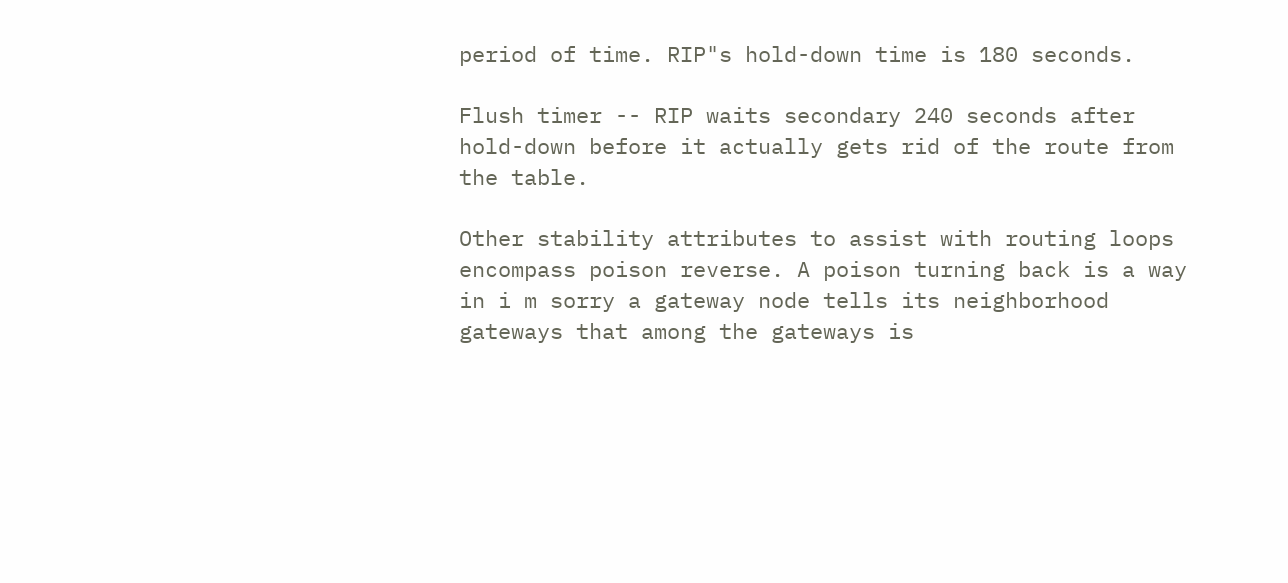period of time. RIP"s hold-down time is 180 seconds.

Flush timer -- RIP waits secondary 240 seconds after hold-down before it actually gets rid of the route from the table.

Other stability attributes to assist with routing loops encompass poison reverse. A poison turning back is a way in i m sorry a gateway node tells its neighborhood gateways that among the gateways is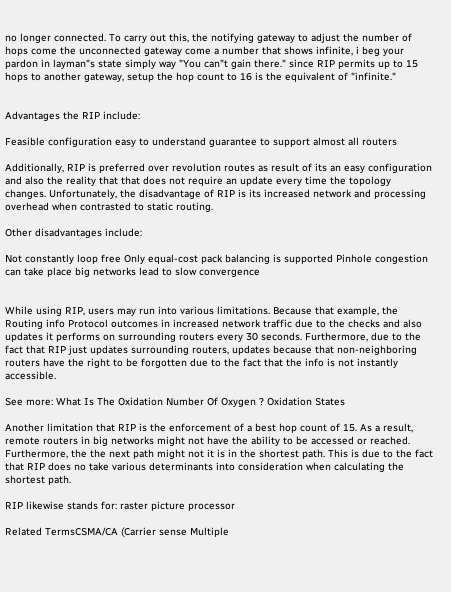no longer connected. To carry out this, the notifying gateway to adjust the number of hops come the unconnected gateway come a number that shows infinite, i beg your pardon in layman"s state simply way "You can"t gain there." since RIP permits up to 15 hops to another gateway, setup the hop count to 16 is the equivalent of "infinite."


Advantages the RIP include:

Feasible configuration easy to understand guarantee to support almost all routers

Additionally, RIP is preferred over revolution routes as result of its an easy configuration and also the reality that that does not require an update every time the topology changes. Unfortunately, the disadvantage of RIP is its increased network and processing overhead when contrasted to static routing.

Other disadvantages include:

Not constantly loop free Only equal-cost pack balancing is supported Pinhole congestion can take place big networks lead to slow convergence


While using RIP, users may run into various limitations. Because that example, the Routing info Protocol outcomes in increased network traffic due to the checks and also updates it performs on surrounding routers every 30 seconds. Furthermore, due to the fact that RIP just updates surrounding routers, updates because that non-neighboring routers have the right to be forgotten due to the fact that the info is not instantly accessible.

See more: What Is The Oxidation Number Of Oxygen ? Oxidation States

Another limitation that RIP is the enforcement of a best hop count of 15. As a result, remote routers in big networks might not have the ability to be accessed or reached. Furthermore, the the next path might not it is in the shortest path. This is due to the fact that RIP does no take various determinants into consideration when calculating the shortest path.

RIP likewise stands for: raster picture processor

Related TermsCSMA/CA (Carrier sense Multiple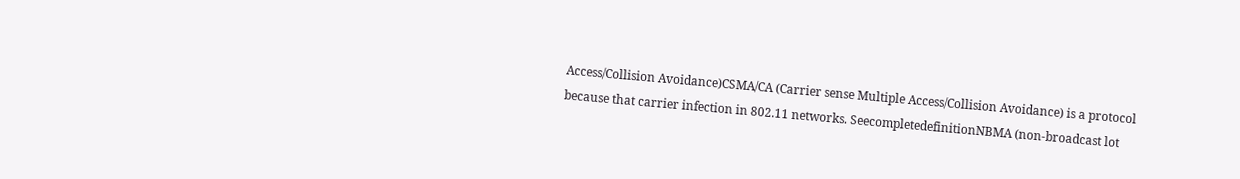Access/Collision Avoidance)CSMA/CA (Carrier sense Multiple Access/Collision Avoidance) is a protocol because that carrier infection in 802.11 networks. SeecompletedefinitionNBMA (non-broadcast lot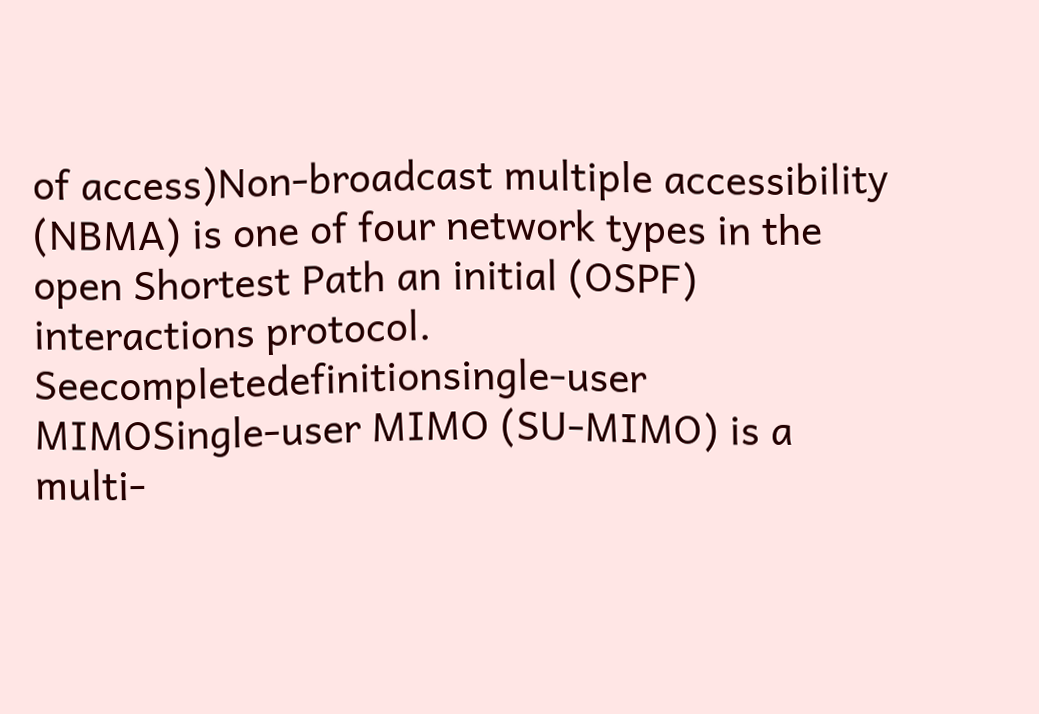of access)Non-broadcast multiple accessibility (NBMA) is one of four network types in the open Shortest Path an initial (OSPF) interactions protocol. Seecompletedefinitionsingle-user MIMOSingle-user MIMO (SU-MIMO) is a multi-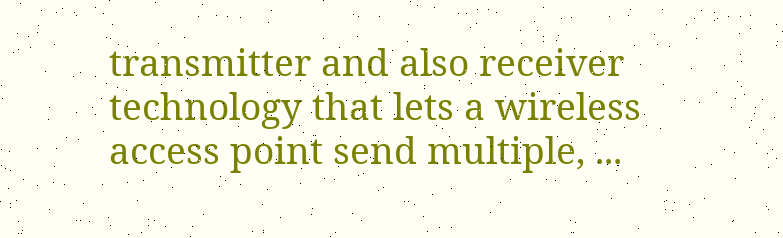transmitter and also receiver technology that lets a wireless access point send multiple, ...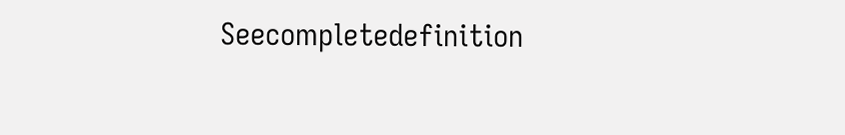Seecompletedefinition